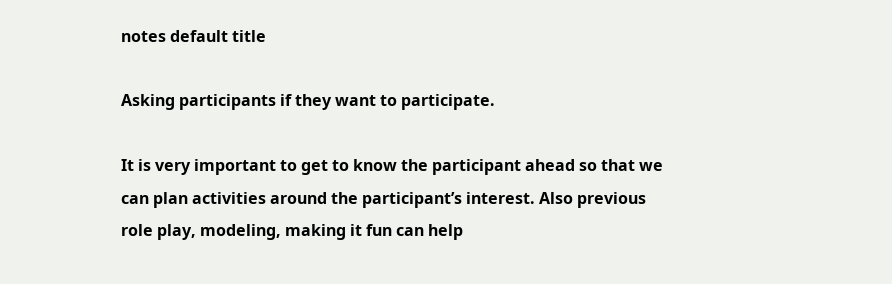notes default title

Asking participants if they want to participate.

It is very important to get to know the participant ahead so that we can plan activities around the participant’s interest. Also previous role play, modeling, making it fun can help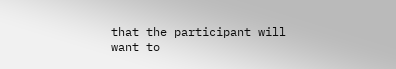that the participant will want to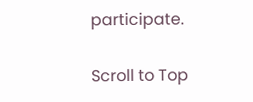participate.

Scroll to Top